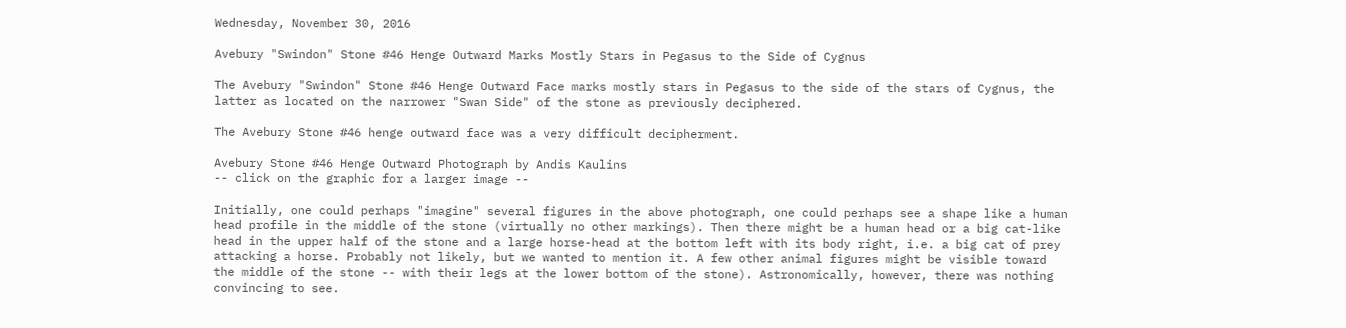Wednesday, November 30, 2016

Avebury "Swindon" Stone #46 Henge Outward Marks Mostly Stars in Pegasus to the Side of Cygnus

The Avebury "Swindon" Stone #46 Henge Outward Face marks mostly stars in Pegasus to the side of the stars of Cygnus, the latter as located on the narrower "Swan Side" of the stone as previously deciphered.

The Avebury Stone #46 henge outward face was a very difficult decipherment.

Avebury Stone #46 Henge Outward Photograph by Andis Kaulins
-- click on the graphic for a larger image --

Initially, one could perhaps "imagine" several figures in the above photograph, one could perhaps see a shape like a human head profile in the middle of the stone (virtually no other markings). Then there might be a human head or a big cat-like head in the upper half of the stone and a large horse-head at the bottom left with its body right, i.e. a big cat of prey attacking a horse. Probably not likely, but we wanted to mention it. A few other animal figures might be visible toward the middle of the stone -- with their legs at the lower bottom of the stone). Astronomically, however, there was nothing convincing to see.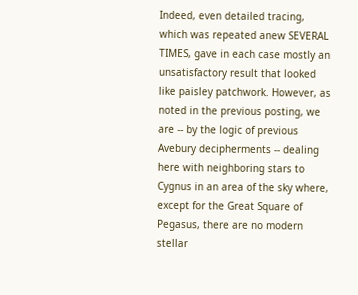Indeed, even detailed tracing, which was repeated anew SEVERAL TIMES, gave in each case mostly an unsatisfactory result that looked like paisley patchwork. However, as noted in the previous posting, we are -- by the logic of previous Avebury decipherments -- dealing here with neighboring stars to Cygnus in an area of the sky where, except for the Great Square of Pegasus, there are no modern stellar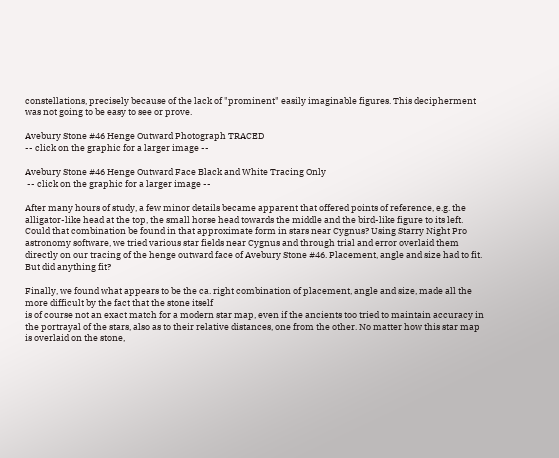constellations, precisely because of the lack of "prominent" easily imaginable figures. This decipherment was not going to be easy to see or prove.

Avebury Stone #46 Henge Outward Photograph TRACED
-- click on the graphic for a larger image --

Avebury Stone #46 Henge Outward Face Black and White Tracing Only
 -- click on the graphic for a larger image --

After many hours of study, a few minor details became apparent that offered points of reference, e.g. the alligator-like head at the top, the small horse head towards the middle and the bird-like figure to its left. Could that combination be found in that approximate form in stars near Cygnus? Using Starry Night Pro astronomy software, we tried various star fields near Cygnus and through trial and error overlaid them directly on our tracing of the henge outward face of Avebury Stone #46. Placement, angle and size had to fit. But did anything fit?

Finally, we found what appears to be the ca. right combination of placement, angle and size, made all the more difficult by the fact that the stone itself
is of course not an exact match for a modern star map, even if the ancients too tried to maintain accuracy in the portrayal of the stars, also as to their relative distances, one from the other. No matter how this star map is overlaid on the stone,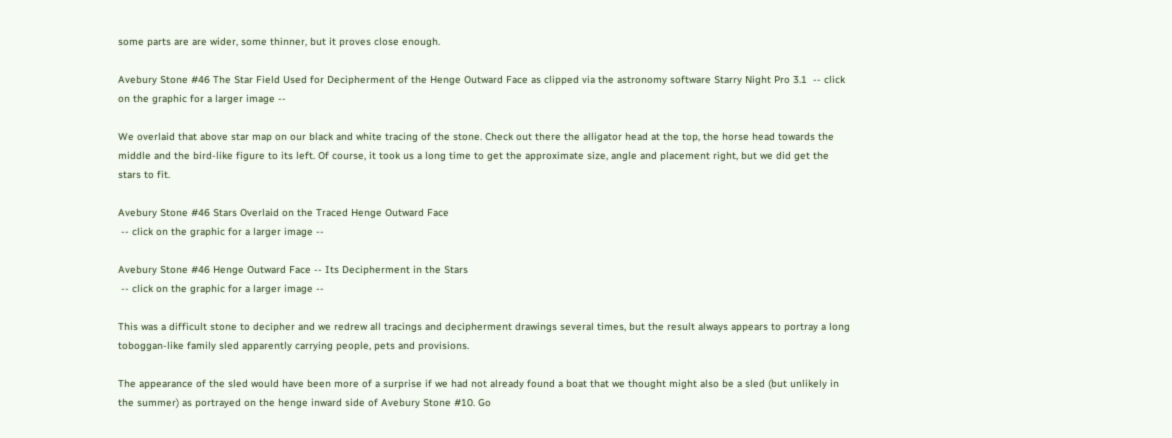some parts are are wider, some thinner, but it proves close enough.

Avebury Stone #46 The Star Field Used for Decipherment of the Henge Outward Face as clipped via the astronomy software Starry Night Pro 3.1  -- click on the graphic for a larger image --

We overlaid that above star map on our black and white tracing of the stone. Check out there the alligator head at the top, the horse head towards the middle and the bird-like figure to its left. Of course, it took us a long time to get the approximate size, angle and placement right, but we did get the stars to fit.

Avebury Stone #46 Stars Overlaid on the Traced Henge Outward Face
 -- click on the graphic for a larger image --

Avebury Stone #46 Henge Outward Face -- Its Decipherment in the Stars
 -- click on the graphic for a larger image --

This was a difficult stone to decipher and we redrew all tracings and decipherment drawings several times, but the result always appears to portray a long toboggan-like family sled apparently carrying people, pets and provisions.

The appearance of the sled would have been more of a surprise if we had not already found a boat that we thought might also be a sled (but unlikely in the summer) as portrayed on the henge inward side of Avebury Stone #10. Go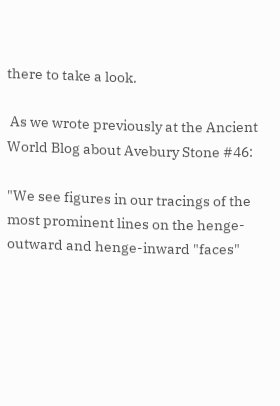there to take a look.

 As we wrote previously at the Ancient World Blog about Avebury Stone #46:

"We see figures in our tracings of the most prominent lines on the henge-outward and henge-inward "faces"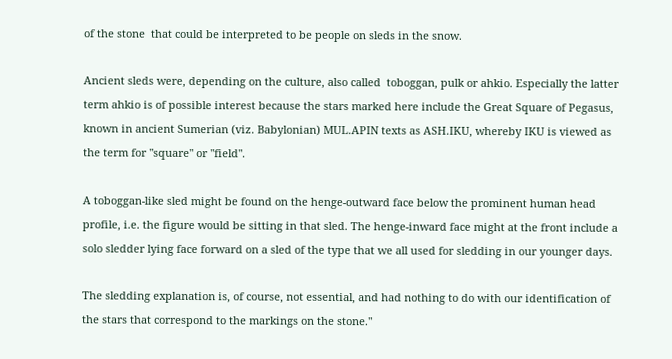of the stone  that could be interpreted to be people on sleds in the snow.

Ancient sleds were, depending on the culture, also called  toboggan, pulk or ahkio. Especially the latter term ahkio is of possible interest because the stars marked here include the Great Square of Pegasus, known in ancient Sumerian (viz. Babylonian) MUL.APIN texts as ASH.IKU, whereby IKU is viewed as the term for "square" or "field".

A toboggan-like sled might be found on the henge-outward face below the prominent human head profile, i.e. the figure would be sitting in that sled. The henge-inward face might at the front include a solo sledder lying face forward on a sled of the type that we all used for sledding in our younger days.

The sledding explanation is, of course, not essential, and had nothing to do with our identification of the stars that correspond to the markings on the stone."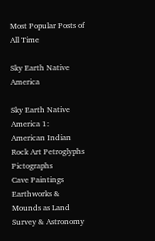Most Popular Posts of All Time

Sky Earth Native America

Sky Earth Native America 1:
American Indian Rock Art Petroglyphs Pictographs
Cave Paintings Earthworks & Mounds as Land Survey & Astronomy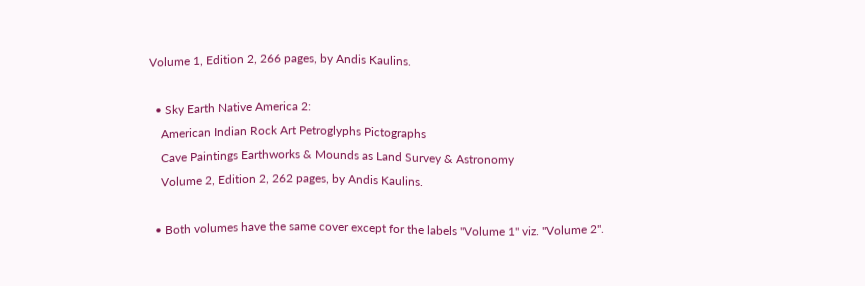Volume 1, Edition 2, 266 pages, by Andis Kaulins.

  • Sky Earth Native America 2:
    American Indian Rock Art Petroglyphs Pictographs
    Cave Paintings Earthworks & Mounds as Land Survey & Astronomy
    Volume 2, Edition 2, 262 pages, by Andis Kaulins.

  • Both volumes have the same cover except for the labels "Volume 1" viz. "Volume 2".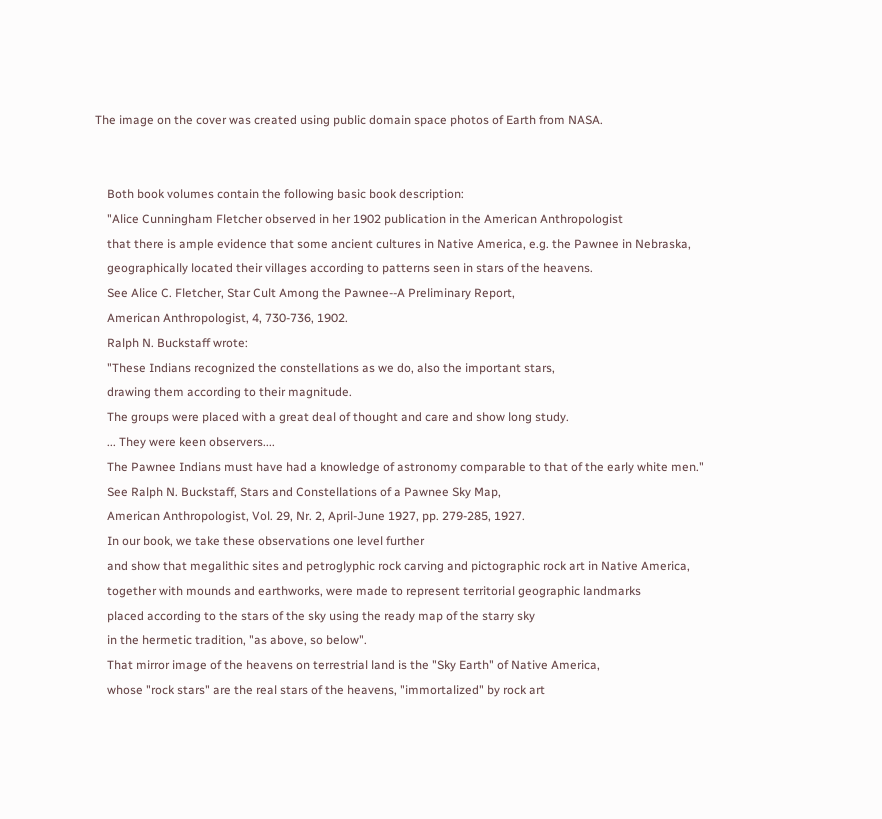The image on the cover was created using public domain space photos of Earth from NASA.


    Both book volumes contain the following basic book description:
    "Alice Cunningham Fletcher observed in her 1902 publication in the American Anthropologist
    that there is ample evidence that some ancient cultures in Native America, e.g. the Pawnee in Nebraska,
    geographically located their villages according to patterns seen in stars of the heavens.
    See Alice C. Fletcher, Star Cult Among the Pawnee--A Preliminary Report,
    American Anthropologist, 4, 730-736, 1902.
    Ralph N. Buckstaff wrote:
    "These Indians recognized the constellations as we do, also the important stars,
    drawing them according to their magnitude.
    The groups were placed with a great deal of thought and care and show long study.
    ... They were keen observers....
    The Pawnee Indians must have had a knowledge of astronomy comparable to that of the early white men."
    See Ralph N. Buckstaff, Stars and Constellations of a Pawnee Sky Map,
    American Anthropologist, Vol. 29, Nr. 2, April-June 1927, pp. 279-285, 1927.
    In our book, we take these observations one level further
    and show that megalithic sites and petroglyphic rock carving and pictographic rock art in Native America,
    together with mounds and earthworks, were made to represent territorial geographic landmarks
    placed according to the stars of the sky using the ready map of the starry sky
    in the hermetic tradition, "as above, so below".
    That mirror image of the heavens on terrestrial land is the "Sky Earth" of Native America,
    whose "rock stars" are the real stars of the heavens, "immortalized" by rock art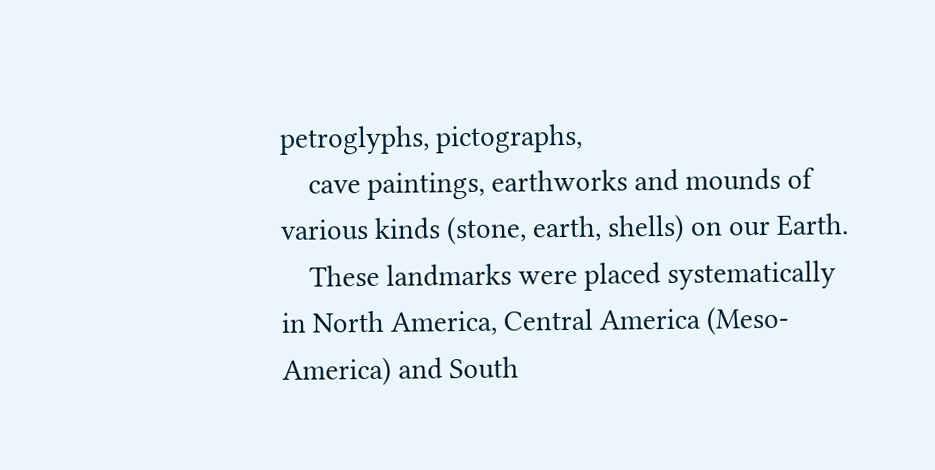petroglyphs, pictographs,
    cave paintings, earthworks and mounds of various kinds (stone, earth, shells) on our Earth.
    These landmarks were placed systematically in North America, Central America (Meso-America) and South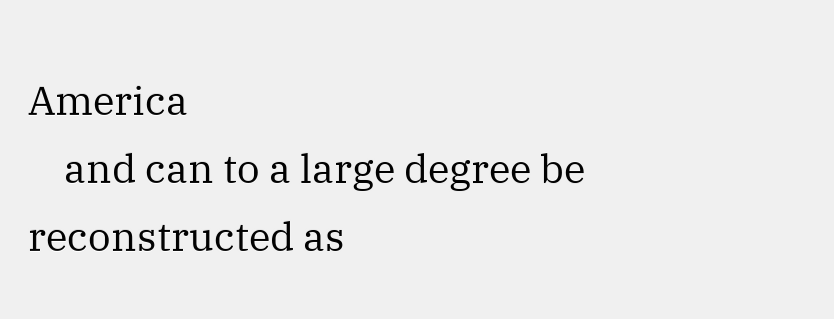America
    and can to a large degree be reconstructed as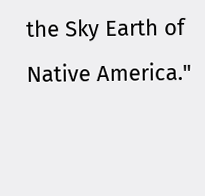the Sky Earth of Native America."